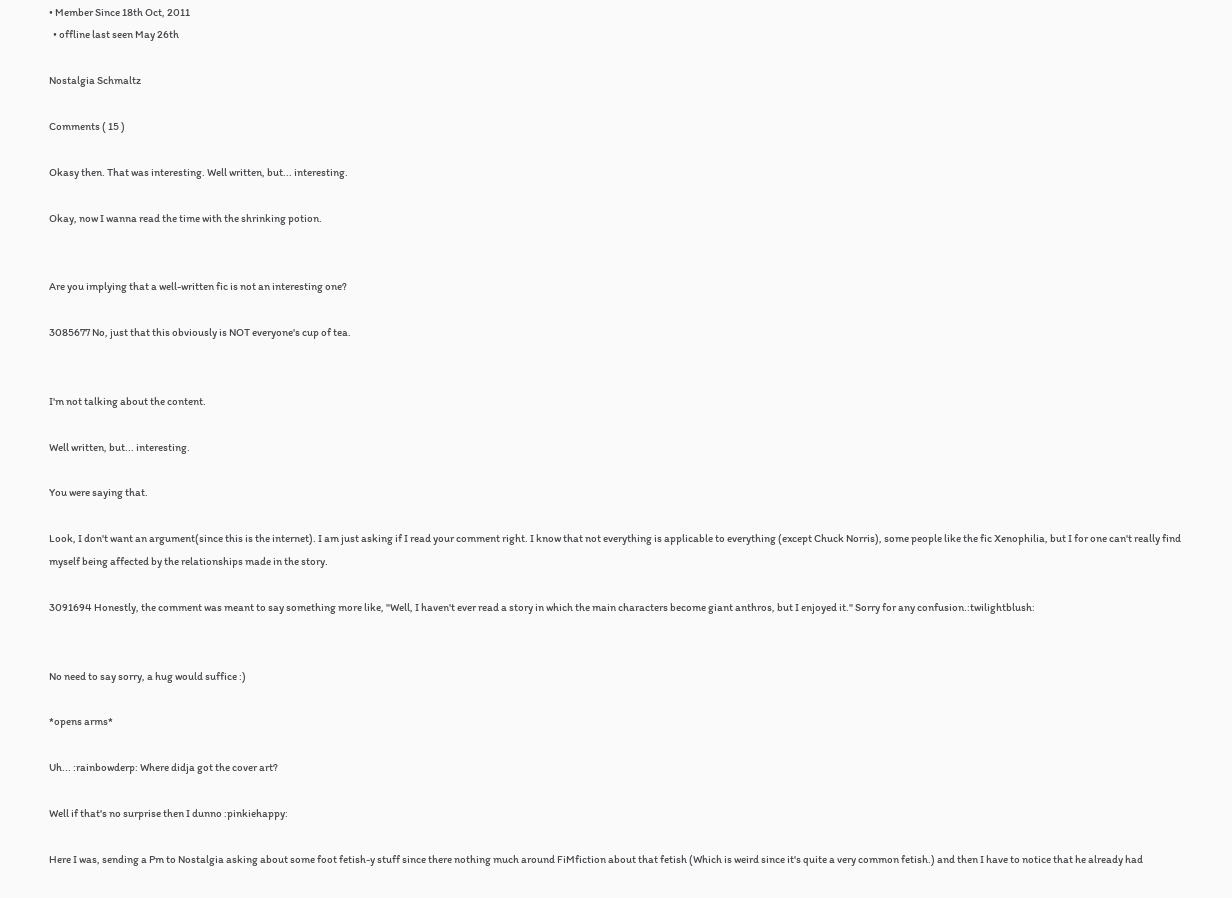• Member Since 18th Oct, 2011
  • offline last seen May 26th

Nostalgia Schmaltz

Comments ( 15 )

Okasy then. That was interesting. Well written, but... interesting.

Okay, now I wanna read the time with the shrinking potion.


Are you implying that a well-written fic is not an interesting one?

3085677 No, just that this obviously is NOT everyone's cup of tea.


I'm not talking about the content.

Well written, but... interesting.

You were saying that.

Look, I don't want an argument(since this is the internet). I am just asking if I read your comment right. I know that not everything is applicable to everything (except Chuck Norris), some people like the fic Xenophilia, but I for one can't really find myself being affected by the relationships made in the story.

3091694 Honestly, the comment was meant to say something more like, "Well, I haven't ever read a story in which the main characters become giant anthros, but I enjoyed it." Sorry for any confusion.:twilightblush:


No need to say sorry, a hug would suffice :)

*opens arms*

Uh... :rainbowderp: Where didja got the cover art?

Well if that's no surprise then I dunno :pinkiehappy:

Here I was, sending a Pm to Nostalgia asking about some foot fetish-y stuff since there nothing much around FiMfiction about that fetish (Which is weird since it's quite a very common fetish.) and then I have to notice that he already had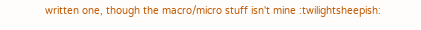written one, though the macro/micro stuff isn't mine :twilightsheepish: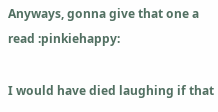Anyways, gonna give that one a read :pinkiehappy:

I would have died laughing if that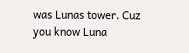was Lunas tower. Cuz you know Luna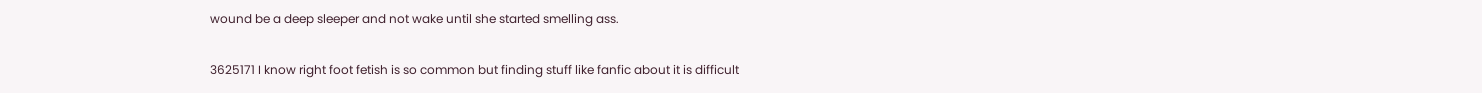wound be a deep sleeper and not wake until she started smelling ass.

3625171 I know right foot fetish is so common but finding stuff like fanfic about it is difficult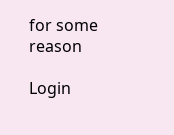for some reason

Login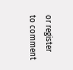or register to comment